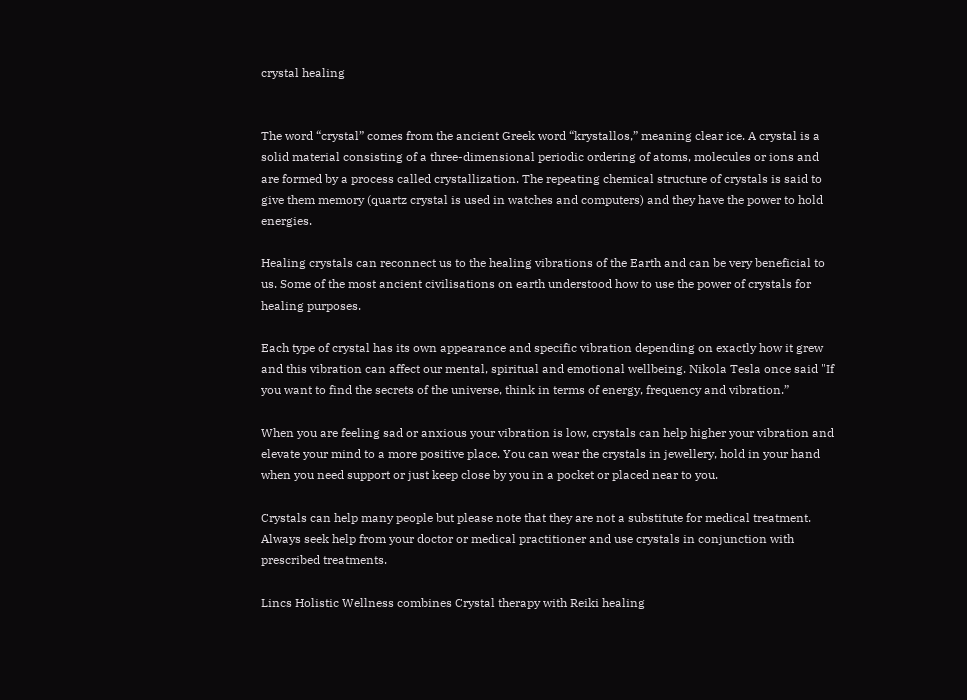crystal healing


The word “crystal” comes from the ancient Greek word “krystallos,” meaning clear ice. A crystal is a solid material consisting of a three-dimensional periodic ordering of atoms, molecules or ions and are formed by a process called crystallization. The repeating chemical structure of crystals is said to give them memory (quartz crystal is used in watches and computers) and they have the power to hold energies.

Healing crystals can reconnect us to the healing vibrations of the Earth and can be very beneficial to us. Some of the most ancient civilisations on earth understood how to use the power of crystals for healing purposes.

Each type of crystal has its own appearance and specific vibration depending on exactly how it grew and this vibration can affect our mental, spiritual and emotional wellbeing. Nikola Tesla once said "If you want to find the secrets of the universe, think in terms of energy, frequency and vibration.”

When you are feeling sad or anxious your vibration is low, crystals can help higher your vibration and elevate your mind to a more positive place. You can wear the crystals in jewellery, hold in your hand when you need support or just keep close by you in a pocket or placed near to you.

Crystals can help many people but please note that they are not a substitute for medical treatment. Always seek help from your doctor or medical practitioner and use crystals in conjunction with prescribed treatments.

Lincs Holistic Wellness combines Crystal therapy with Reiki healing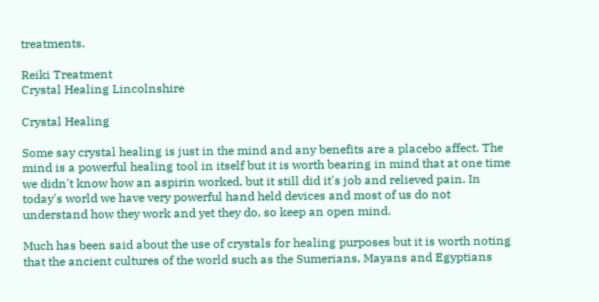treatments.

Reiki Treatment
Crystal Healing Lincolnshire

Crystal Healing

Some say crystal healing is just in the mind and any benefits are a placebo affect. The mind is a powerful healing tool in itself but it is worth bearing in mind that at one time we didn't know how an aspirin worked, but it still did it's job and relieved pain. In today's world we have very powerful hand held devices and most of us do not understand how they work and yet they do, so keep an open mind.

Much has been said about the use of crystals for healing purposes but it is worth noting that the ancient cultures of the world such as the Sumerians, Mayans and Egyptians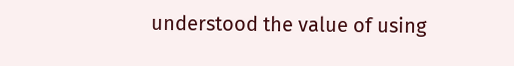understood the value of using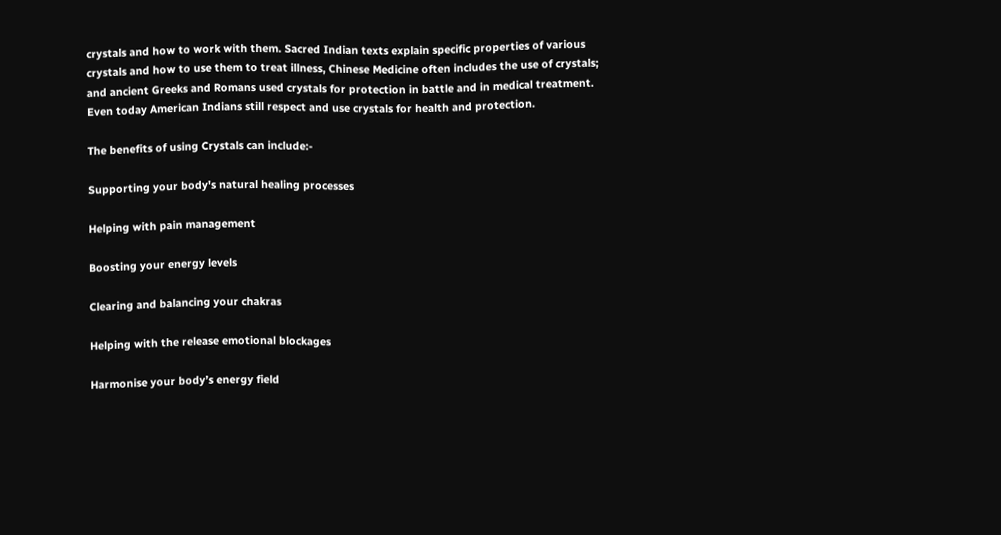crystals and how to work with them. Sacred Indian texts explain specific properties of various crystals and how to use them to treat illness, Chinese Medicine often includes the use of crystals; and ancient Greeks and Romans used crystals for protection in battle and in medical treatment. Even today American Indians still respect and use crystals for health and protection.

The benefits of using Crystals can include:-

Supporting your body's natural healing processes

Helping with pain management

Boosting your energy levels

Clearing and balancing your chakras

Helping with the release emotional blockages

Harmonise your body’s energy field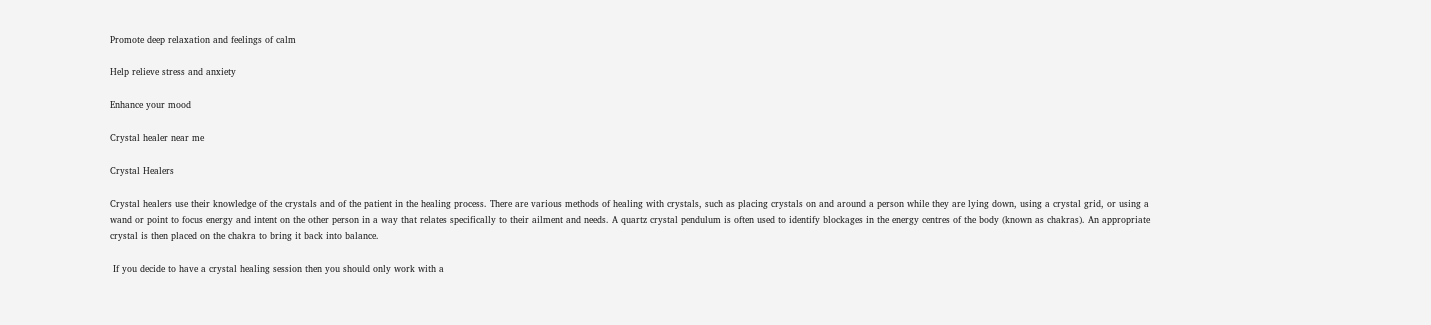Promote deep relaxation and feelings of calm

Help relieve stress and anxiety

Enhance your mood

Crystal healer near me

Crystal Healers

Crystal healers use their knowledge of the crystals and of the patient in the healing process. There are various methods of healing with crystals, such as placing crystals on and around a person while they are lying down, using a crystal grid, or using a wand or point to focus energy and intent on the other person in a way that relates specifically to their ailment and needs. A quartz crystal pendulum is often used to identify blockages in the energy centres of the body (known as chakras). An appropriate crystal is then placed on the chakra to bring it back into balance.

 If you decide to have a crystal healing session then you should only work with a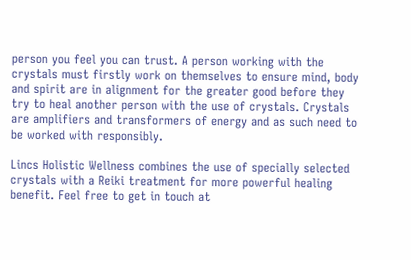person you feel you can trust. A person working with the crystals must firstly work on themselves to ensure mind, body and spirit are in alignment for the greater good before they try to heal another person with the use of crystals. Crystals are amplifiers and transformers of energy and as such need to be worked with responsibly.

Lincs Holistic Wellness combines the use of specially selected crystals with a Reiki treatment for more powerful healing benefit. Feel free to get in touch at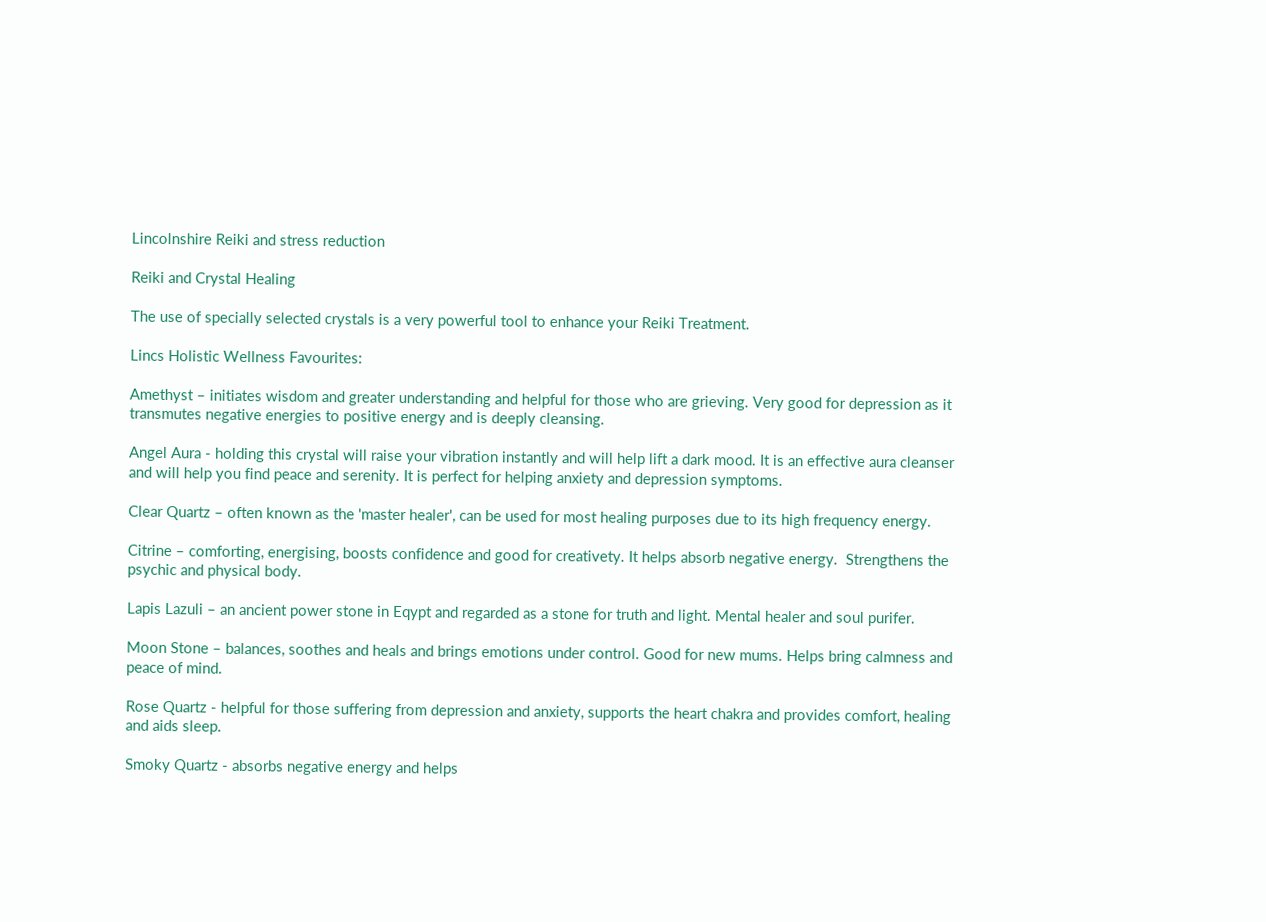Lincolnshire Reiki and stress reduction

Reiki and Crystal Healing

The use of specially selected crystals is a very powerful tool to enhance your Reiki Treatment.

Lincs Holistic Wellness Favourites:

Amethyst – initiates wisdom and greater understanding and helpful for those who are grieving. Very good for depression as it transmutes negative energies to positive energy and is deeply cleansing.

Angel Aura - holding this crystal will raise your vibration instantly and will help lift a dark mood. It is an effective aura cleanser and will help you find peace and serenity. It is perfect for helping anxiety and depression symptoms.

Clear Quartz – often known as the 'master healer', can be used for most healing purposes due to its high frequency energy.

Citrine – comforting, energising, boosts confidence and good for creativety. It helps absorb negative energy.  Strengthens the psychic and physical body.

Lapis Lazuli – an ancient power stone in Eqypt and regarded as a stone for truth and light. Mental healer and soul purifer.

Moon Stone – balances, soothes and heals and brings emotions under control. Good for new mums. Helps bring calmness and peace of mind.

Rose Quartz - helpful for those suffering from depression and anxiety, supports the heart chakra and provides comfort, healing and aids sleep.

Smoky Quartz - absorbs negative energy and helps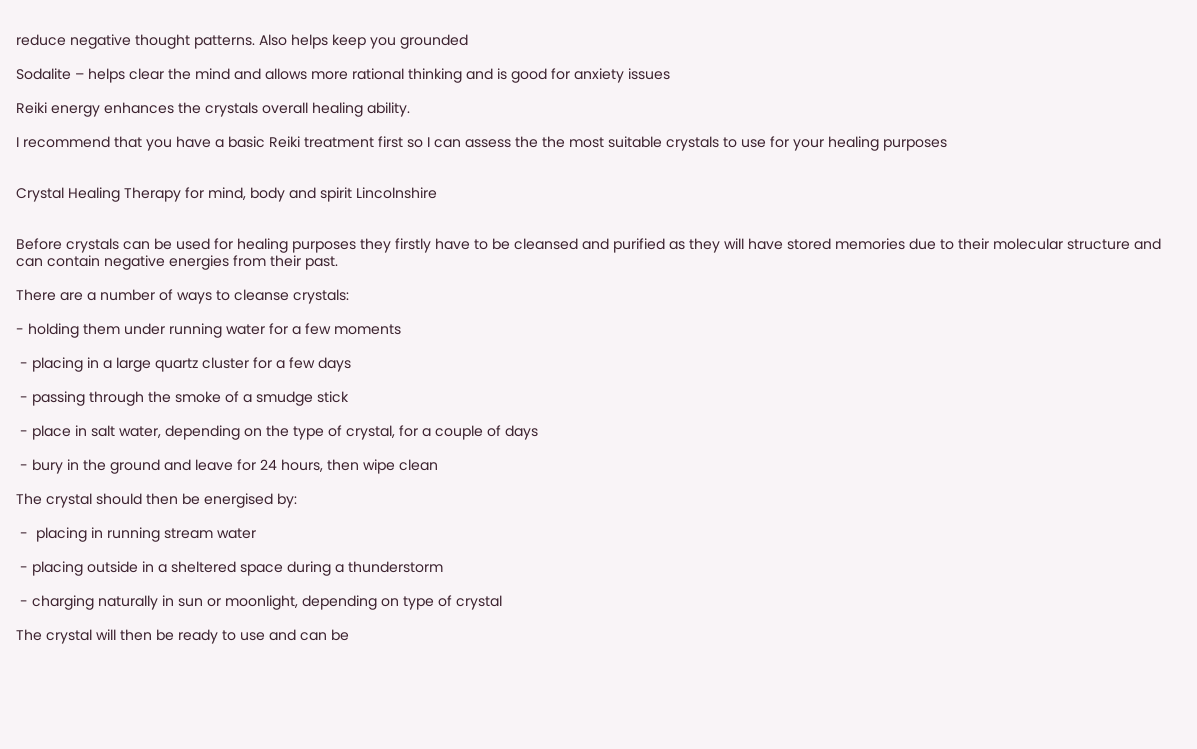reduce negative thought patterns. Also helps keep you grounded

Sodalite – helps clear the mind and allows more rational thinking and is good for anxiety issues

Reiki energy enhances the crystals overall healing ability.

I recommend that you have a basic Reiki treatment first so I can assess the the most suitable crystals to use for your healing purposes


Crystal Healing Therapy for mind, body and spirit Lincolnshire


Before crystals can be used for healing purposes they firstly have to be cleansed and purified as they will have stored memories due to their molecular structure and can contain negative energies from their past.

There are a number of ways to cleanse crystals:

- holding them under running water for a few moments

 - placing in a large quartz cluster for a few days

 - passing through the smoke of a smudge stick

 - place in salt water, depending on the type of crystal, for a couple of days

 - bury in the ground and leave for 24 hours, then wipe clean

The crystal should then be energised by:

 -  placing in running stream water

 - placing outside in a sheltered space during a thunderstorm

 - charging naturally in sun or moonlight, depending on type of crystal

The crystal will then be ready to use and can be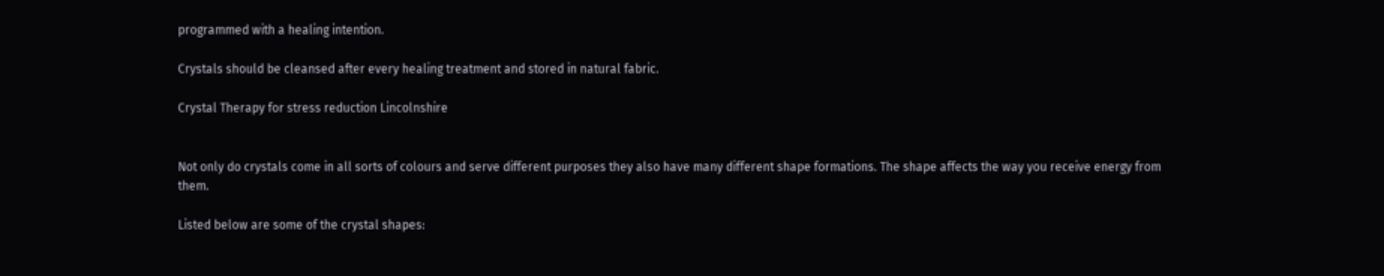programmed with a healing intention.

Crystals should be cleansed after every healing treatment and stored in natural fabric.

Crystal Therapy for stress reduction Lincolnshire


Not only do crystals come in all sorts of colours and serve different purposes they also have many different shape formations. The shape affects the way you receive energy from them.

Listed below are some of the crystal shapes: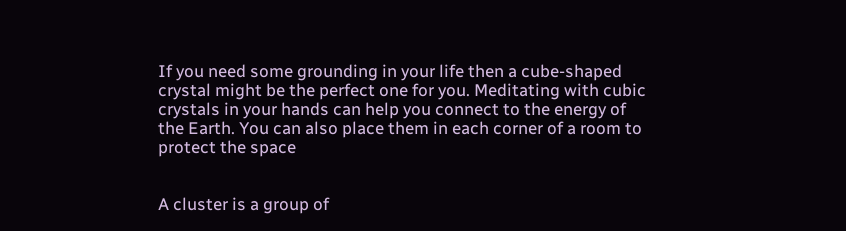If you need some grounding in your life then a cube-shaped crystal might be the perfect one for you. Meditating with cubic crystals in your hands can help you connect to the energy of the Earth. You can also place them in each corner of a room to protect the space


A cluster is a group of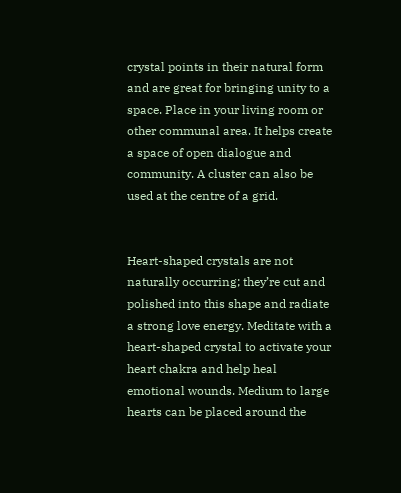crystal points in their natural form and are great for bringing unity to a space. Place in your living room or other communal area. It helps create a space of open dialogue and community. A cluster can also be used at the centre of a grid.


Heart-shaped crystals are not naturally occurring; they’re cut and polished into this shape and radiate a strong love energy. Meditate with a heart-shaped crystal to activate your heart chakra and help heal emotional wounds. Medium to large hearts can be placed around the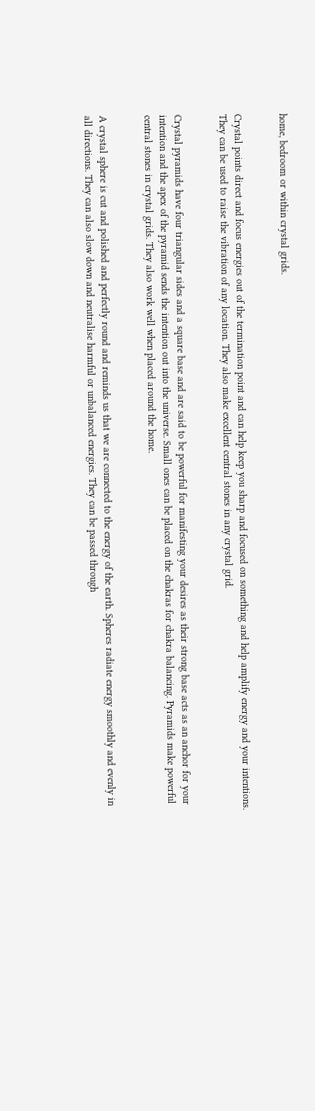home, bedroom or within crystal grids.


Crystal points direct and focus energies out of the termination point and can help keep you sharp and focused on something and help amplify energy and your intentions. They can be used to raise the vibration of any location. They also make excellent central stones in any crystal grid.


Crystal pyramids have four triangular sides and a square base and are said to be powerful for manifesting your desires as their strong base acts as an anchor for your intention and the apex of the pyramid sends the intention out into the universe. Small ones can be placed on the chakras for chakra balancing. Pyramids make powerful central stones in crystal grids. They also work well when placed around the home.


A crystal sphere is cut and polished and perfectly round and reminds us that we are connected to the energy of the earth. Spheres radiate energy smoothly and evenly in all directions. They can also slow down and neutralise harmful or unbalanced energies. They can be passed through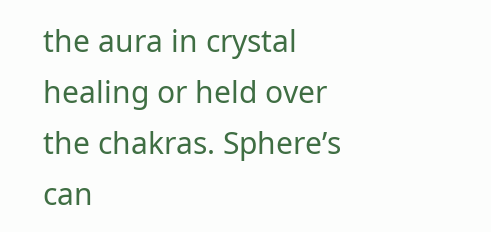the aura in crystal healing or held over the chakras. Sphere’s can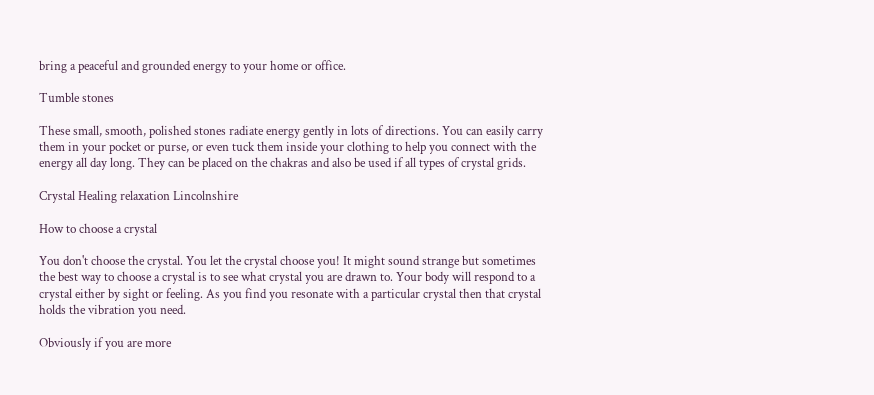bring a peaceful and grounded energy to your home or office.

Tumble stones

These small, smooth, polished stones radiate energy gently in lots of directions. You can easily carry them in your pocket or purse, or even tuck them inside your clothing to help you connect with the energy all day long. They can be placed on the chakras and also be used if all types of crystal grids.

Crystal Healing relaxation Lincolnshire

How to choose a crystal

You don't choose the crystal. You let the crystal choose you! It might sound strange but sometimes the best way to choose a crystal is to see what crystal you are drawn to. Your body will respond to a crystal either by sight or feeling. As you find you resonate with a particular crystal then that crystal holds the vibration you need.

Obviously if you are more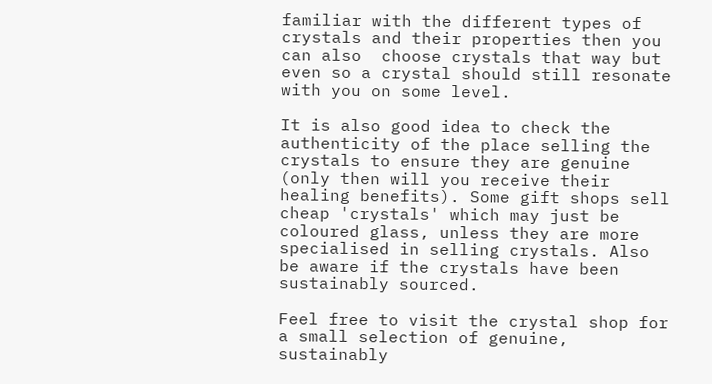familiar with the different types of crystals and their properties then you can also  choose crystals that way but even so a crystal should still resonate with you on some level.

It is also good idea to check the authenticity of the place selling the crystals to ensure they are genuine (only then will you receive their healing benefits). Some gift shops sell cheap 'crystals' which may just be coloured glass, unless they are more specialised in selling crystals. Also be aware if the crystals have been sustainably sourced.

Feel free to visit the crystal shop for a small selection of genuine, sustainably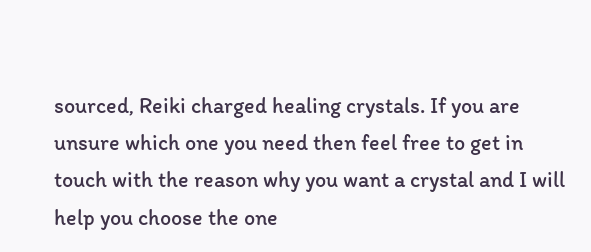sourced, Reiki charged healing crystals. If you are unsure which one you need then feel free to get in touch with the reason why you want a crystal and I will help you choose the one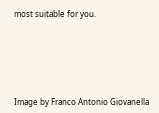most suitable for you.






Image by Franco Antonio Giovanella